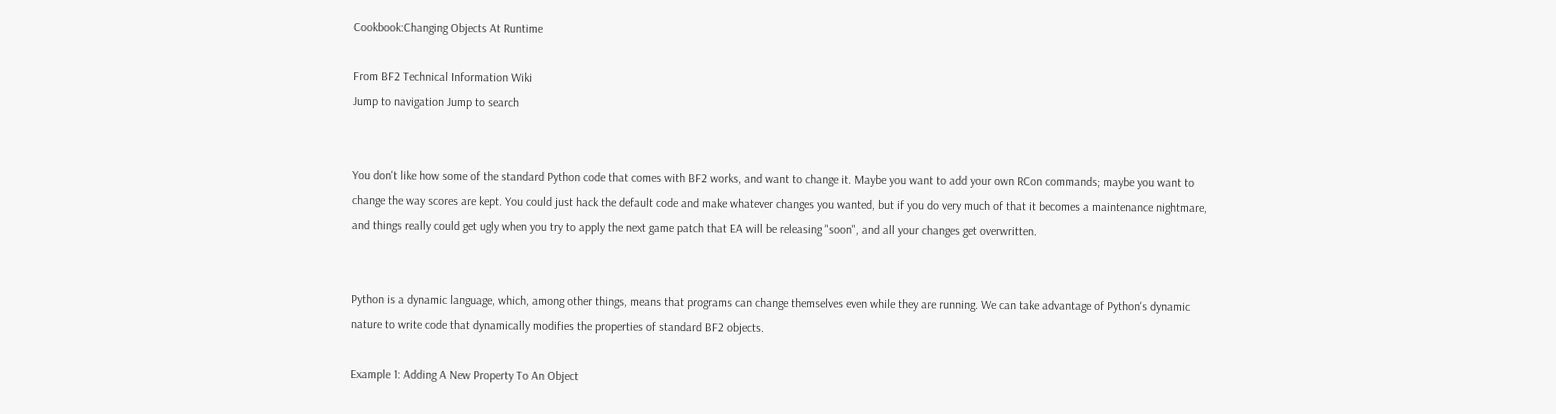Cookbook:Changing Objects At Runtime

From BF2 Technical Information Wiki
Jump to navigation Jump to search


You don't like how some of the standard Python code that comes with BF2 works, and want to change it. Maybe you want to add your own RCon commands; maybe you want to change the way scores are kept. You could just hack the default code and make whatever changes you wanted, but if you do very much of that it becomes a maintenance nightmare, and things really could get ugly when you try to apply the next game patch that EA will be releasing "soon", and all your changes get overwritten.


Python is a dynamic language, which, among other things, means that programs can change themselves even while they are running. We can take advantage of Python's dynamic nature to write code that dynamically modifies the properties of standard BF2 objects.

Example 1: Adding A New Property To An Object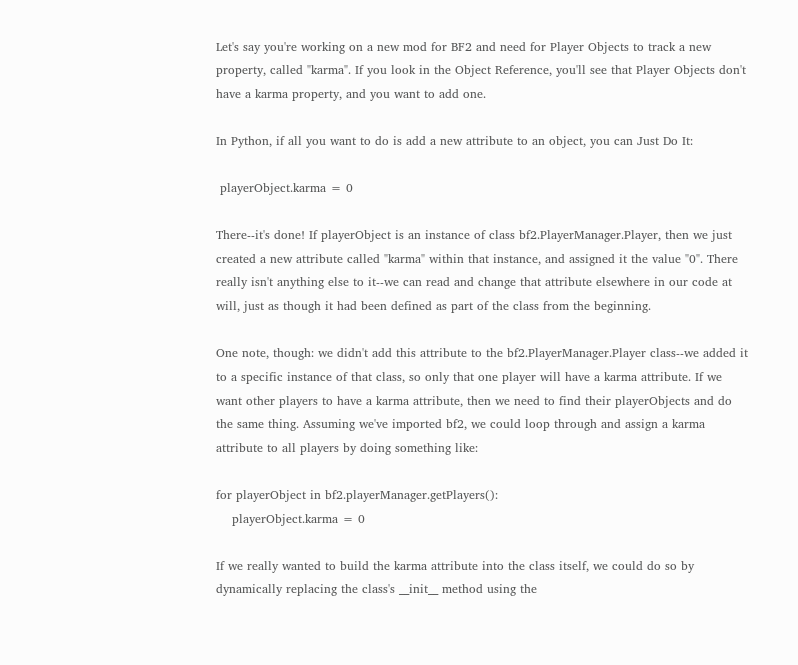Let's say you're working on a new mod for BF2 and need for Player Objects to track a new property, called "karma". If you look in the Object Reference, you'll see that Player Objects don't have a karma property, and you want to add one.

In Python, if all you want to do is add a new attribute to an object, you can Just Do It:

 playerObject.karma = 0

There--it's done! If playerObject is an instance of class bf2.PlayerManager.Player, then we just created a new attribute called "karma" within that instance, and assigned it the value "0". There really isn't anything else to it--we can read and change that attribute elsewhere in our code at will, just as though it had been defined as part of the class from the beginning.

One note, though: we didn't add this attribute to the bf2.PlayerManager.Player class--we added it to a specific instance of that class, so only that one player will have a karma attribute. If we want other players to have a karma attribute, then we need to find their playerObjects and do the same thing. Assuming we've imported bf2, we could loop through and assign a karma attribute to all players by doing something like:

for playerObject in bf2.playerManager.getPlayers():
    playerObject.karma = 0

If we really wanted to build the karma attribute into the class itself, we could do so by dynamically replacing the class's __init__ method using the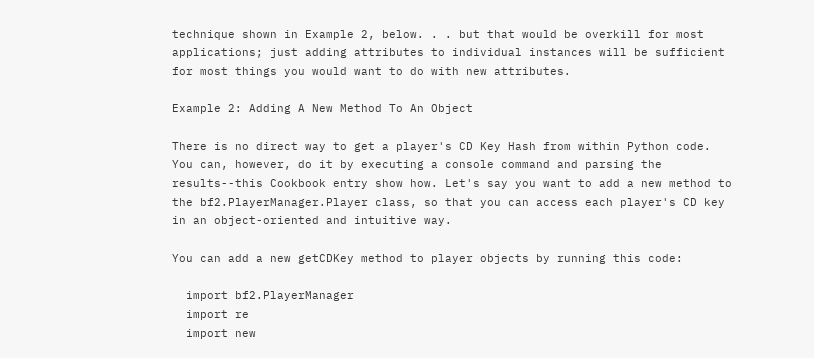technique shown in Example 2, below. . . but that would be overkill for most applications; just adding attributes to individual instances will be sufficient for most things you would want to do with new attributes.

Example 2: Adding A New Method To An Object

There is no direct way to get a player's CD Key Hash from within Python code. You can, however, do it by executing a console command and parsing the results--this Cookbook entry show how. Let's say you want to add a new method to the bf2.PlayerManager.Player class, so that you can access each player's CD key in an object-oriented and intuitive way.

You can add a new getCDKey method to player objects by running this code:

  import bf2.PlayerManager
  import re
  import new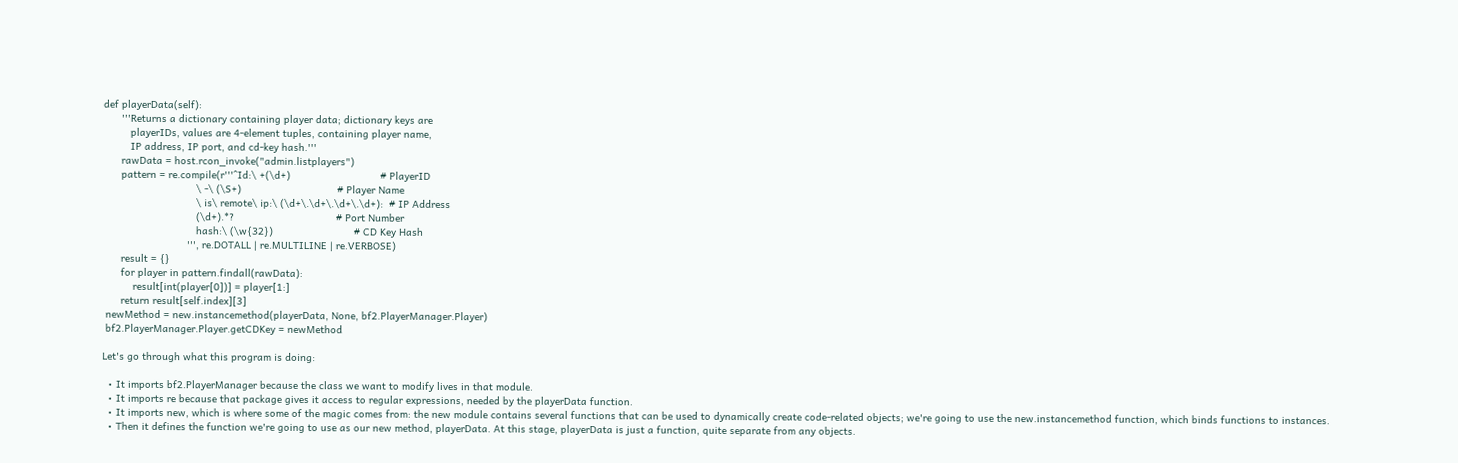def playerData(self):
      '''Returns a dictionary containing player data; dictionary keys are
         playerIDs, values are 4-element tuples, containing player name,
         IP address, IP port, and cd-key hash.'''
      rawData = host.rcon_invoke("admin.listplayers")
      pattern = re.compile(r'''^Id:\ +(\d+)                              # PlayerID
                               \ -\ (\S+)                                # Player Name
                               \ is\ remote\ ip:\ (\d+\.\d+\.\d+\.\d+):  # IP Address
                               (\d+).*?                                  # Port Number
                               hash:\ (\w{32})                           # CD Key Hash
                            ''', re.DOTALL | re.MULTILINE | re.VERBOSE)
      result = {}
      for player in pattern.findall(rawData):
          result[int(player[0])] = player[1:]
      return result[self.index][3]
 newMethod = new.instancemethod(playerData, None, bf2.PlayerManager.Player)
 bf2.PlayerManager.Player.getCDKey = newMethod

Let's go through what this program is doing:

  • It imports bf2.PlayerManager because the class we want to modify lives in that module.
  • It imports re because that package gives it access to regular expressions, needed by the playerData function.
  • It imports new, which is where some of the magic comes from: the new module contains several functions that can be used to dynamically create code-related objects; we're going to use the new.instancemethod function, which binds functions to instances.
  • Then it defines the function we're going to use as our new method, playerData. At this stage, playerData is just a function, quite separate from any objects.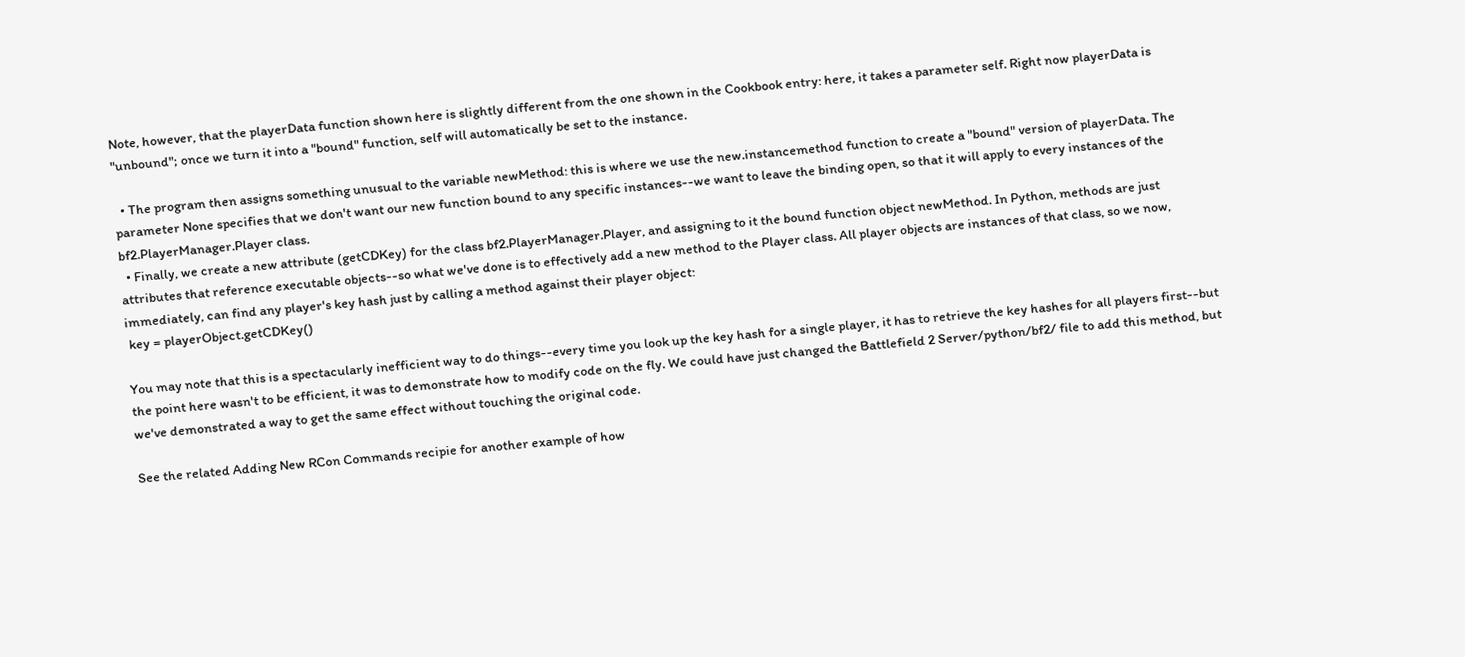Note, however, that the playerData function shown here is slightly different from the one shown in the Cookbook entry: here, it takes a parameter self. Right now playerData is "unbound"; once we turn it into a "bound" function, self will automatically be set to the instance.

  • The program then assigns something unusual to the variable newMethod: this is where we use the new.instancemethod function to create a "bound" version of playerData. The parameter None specifies that we don't want our new function bound to any specific instances--we want to leave the binding open, so that it will apply to every instances of the bf2.PlayerManager.Player class.
  • Finally, we create a new attribute (getCDKey) for the class bf2.PlayerManager.Player, and assigning to it the bound function object newMethod. In Python, methods are just attributes that reference executable objects--so what we've done is to effectively add a new method to the Player class. All player objects are instances of that class, so we now, immediately, can find any player's key hash just by calling a method against their player object:
 key = playerObject.getCDKey()

You may note that this is a spectacularly inefficient way to do things--every time you look up the key hash for a single player, it has to retrieve the key hashes for all players first--but the point here wasn't to be efficient, it was to demonstrate how to modify code on the fly. We could have just changed the Battlefield 2 Server/python/bf2/ file to add this method, but we've demonstrated a way to get the same effect without touching the original code.

See the related Adding New RCon Commands recipie for another example of how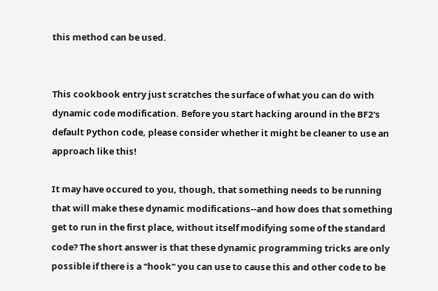this method can be used.


This cookbook entry just scratches the surface of what you can do with dynamic code modification. Before you start hacking around in the BF2's default Python code, please consider whether it might be cleaner to use an approach like this!

It may have occured to you, though, that something needs to be running that will make these dynamic modifications--and how does that something get to run in the first place, without itself modifying some of the standard code? The short answer is that these dynamic programming tricks are only possible if there is a "hook" you can use to cause this and other code to be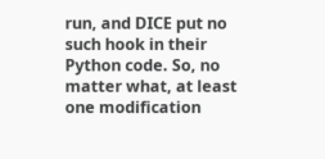run, and DICE put no such hook in their Python code. So, no matter what, at least one modification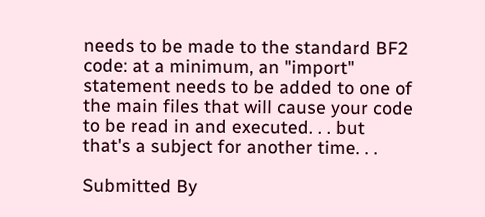needs to be made to the standard BF2 code: at a minimum, an "import" statement needs to be added to one of the main files that will cause your code to be read in and executed. . . but that's a subject for another time. . .

Submitted By